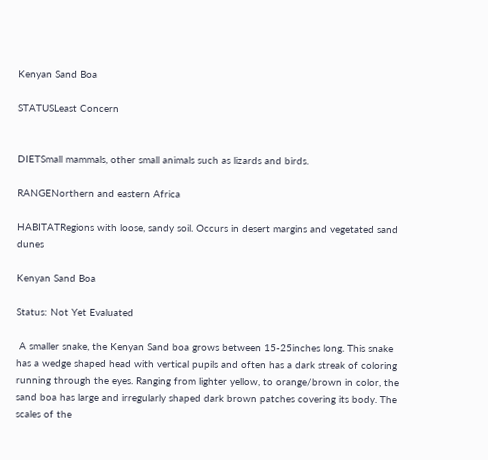Kenyan Sand Boa

STATUSLeast Concern


DIETSmall mammals, other small animals such as lizards and birds.

RANGENorthern and eastern Africa

HABITATRegions with loose, sandy soil. Occurs in desert margins and vegetated sand dunes

Kenyan Sand Boa

Status: Not Yet Evaluated

 A smaller snake, the Kenyan Sand boa grows between 15-25inches long. This snake has a wedge shaped head with vertical pupils and often has a dark streak of coloring running through the eyes. Ranging from lighter yellow, to orange/brown in color, the sand boa has large and irregularly shaped dark brown patches covering its body. The scales of the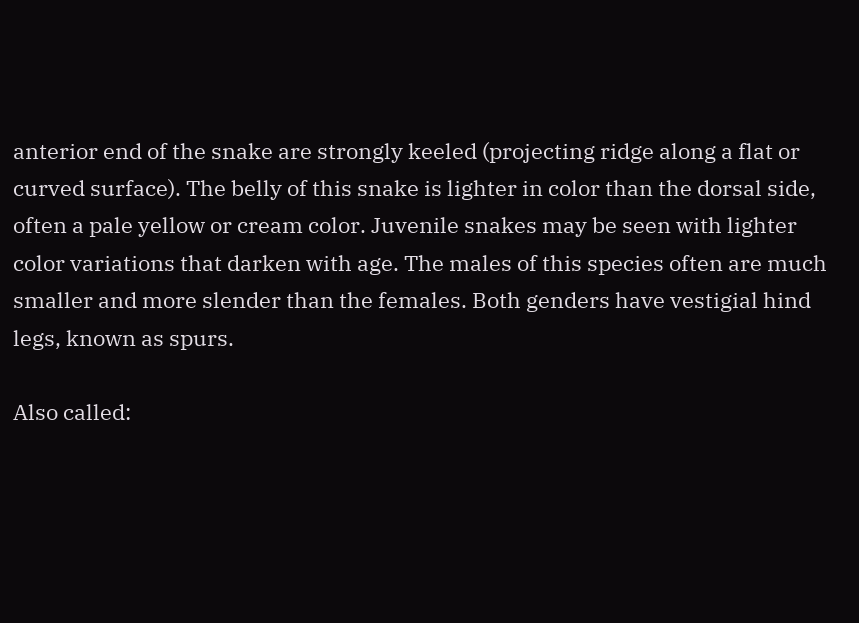anterior end of the snake are strongly keeled (projecting ridge along a flat or curved surface). The belly of this snake is lighter in color than the dorsal side, often a pale yellow or cream color. Juvenile snakes may be seen with lighter color variations that darken with age. The males of this species often are much smaller and more slender than the females. Both genders have vestigial hind legs, known as spurs.

Also called: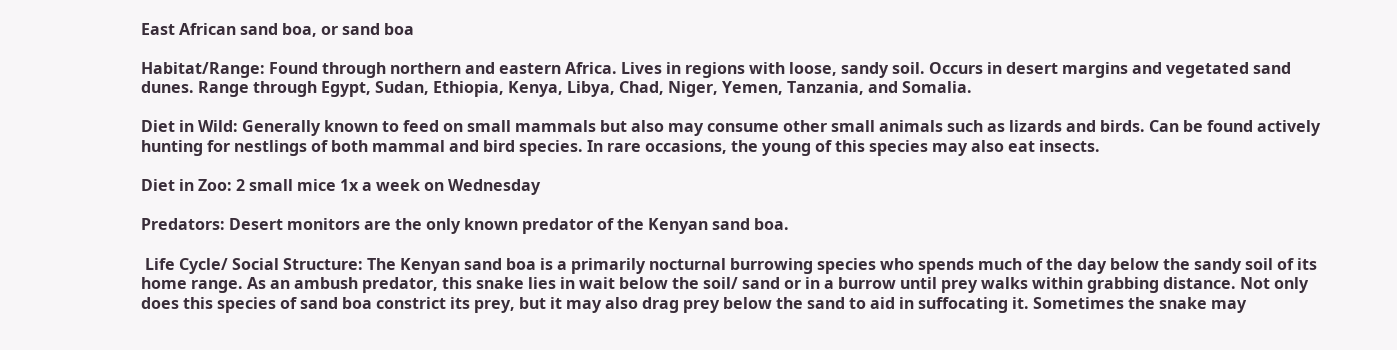East African sand boa, or sand boa

Habitat/Range: Found through northern and eastern Africa. Lives in regions with loose, sandy soil. Occurs in desert margins and vegetated sand dunes. Range through Egypt, Sudan, Ethiopia, Kenya, Libya, Chad, Niger, Yemen, Tanzania, and Somalia.

Diet in Wild: Generally known to feed on small mammals but also may consume other small animals such as lizards and birds. Can be found actively hunting for nestlings of both mammal and bird species. In rare occasions, the young of this species may also eat insects.

Diet in Zoo: 2 small mice 1x a week on Wednesday

Predators: Desert monitors are the only known predator of the Kenyan sand boa.

 Life Cycle/ Social Structure: The Kenyan sand boa is a primarily nocturnal burrowing species who spends much of the day below the sandy soil of its home range. As an ambush predator, this snake lies in wait below the soil/ sand or in a burrow until prey walks within grabbing distance. Not only does this species of sand boa constrict its prey, but it may also drag prey below the sand to aid in suffocating it. Sometimes the snake may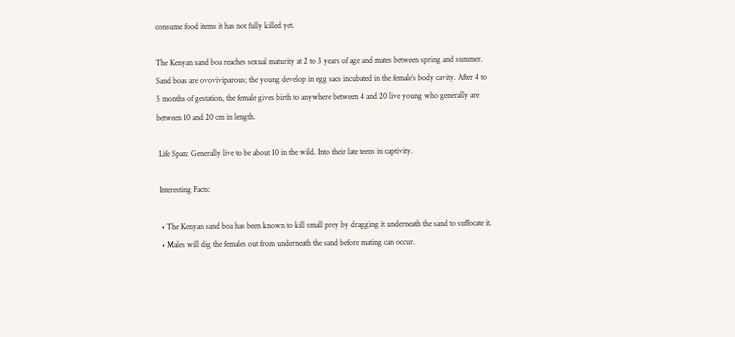consume food items it has not fully killed yet.

The Kenyan sand boa reaches sexual maturity at 2 to 3 years of age and mates between spring and summer. Sand boas are ovoviviparous; the young develop in egg sacs incubated in the female’s body cavity. After 4 to 5 months of gestation, the female gives birth to anywhere between 4 and 20 live young who generally are between 10 and 20 cm in length.

 Life Span: Generally live to be about 10 in the wild. Into their late teens in captivity.

 Interesting Facts:

  • The Kenyan sand boa has been known to kill small prey by dragging it underneath the sand to suffocate it.
  • Males will dig the females out from underneath the sand before mating can occur.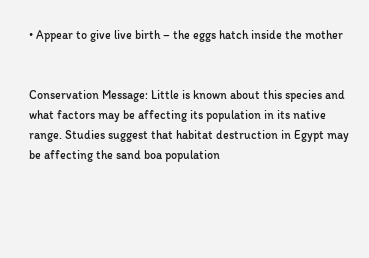• Appear to give live birth – the eggs hatch inside the mother


Conservation Message: Little is known about this species and what factors may be affecting its population in its native range. Studies suggest that habitat destruction in Egypt may be affecting the sand boa population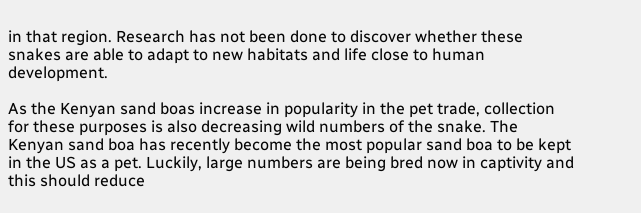in that region. Research has not been done to discover whether these snakes are able to adapt to new habitats and life close to human development.

As the Kenyan sand boas increase in popularity in the pet trade, collection for these purposes is also decreasing wild numbers of the snake. The Kenyan sand boa has recently become the most popular sand boa to be kept in the US as a pet. Luckily, large numbers are being bred now in captivity and this should reduce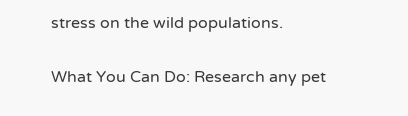stress on the wild populations.

What You Can Do: Research any pet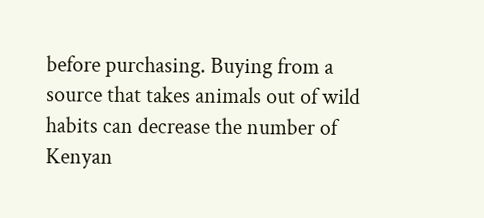before purchasing. Buying from a source that takes animals out of wild habits can decrease the number of Kenyan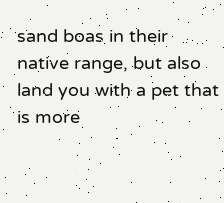sand boas in their native range, but also land you with a pet that is more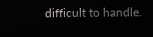difficult to handle.